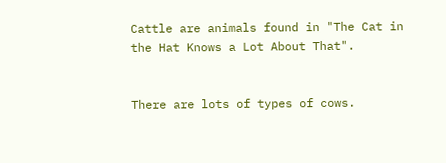Cattle are animals found in "The Cat in the Hat Knows a Lot About That".


There are lots of types of cows.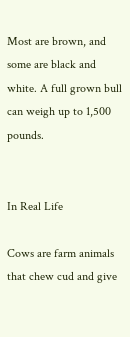Most are brown, and some are black and white. A full grown bull can weigh up to 1,500 pounds.


In Real Life

Cows are farm animals that chew cud and give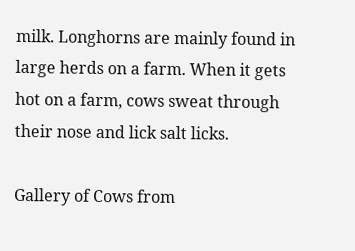milk. Longhorns are mainly found in large herds on a farm. When it gets hot on a farm, cows sweat through their nose and lick salt licks.

Gallery of Cows from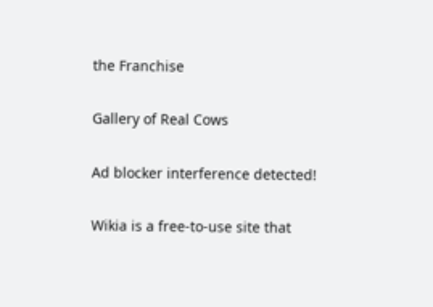the Franchise

Gallery of Real Cows

Ad blocker interference detected!

Wikia is a free-to-use site that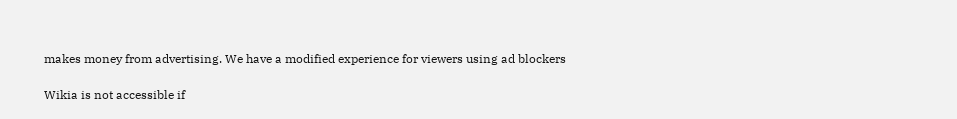makes money from advertising. We have a modified experience for viewers using ad blockers

Wikia is not accessible if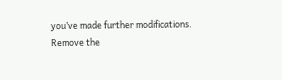you’ve made further modifications. Remove the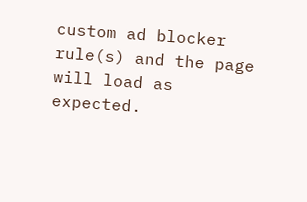custom ad blocker rule(s) and the page will load as expected.